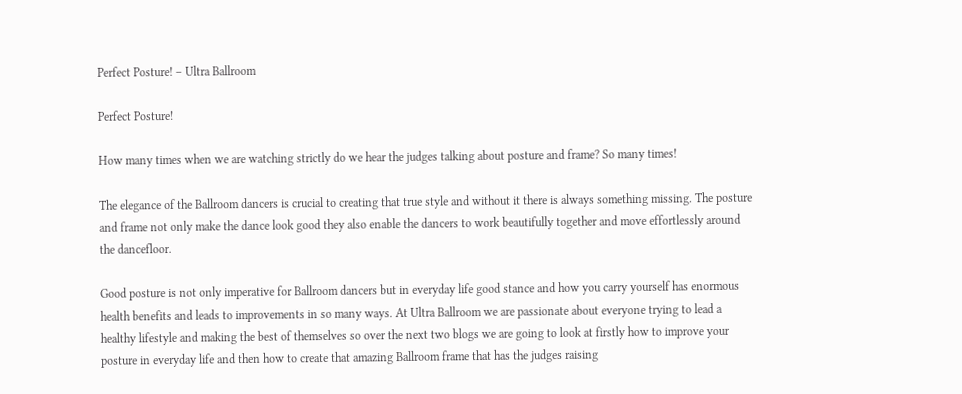Perfect Posture! – Ultra Ballroom

Perfect Posture!

How many times when we are watching strictly do we hear the judges talking about posture and frame? So many times!

The elegance of the Ballroom dancers is crucial to creating that true style and without it there is always something missing. The posture and frame not only make the dance look good they also enable the dancers to work beautifully together and move effortlessly around the dancefloor.

Good posture is not only imperative for Ballroom dancers but in everyday life good stance and how you carry yourself has enormous health benefits and leads to improvements in so many ways. At Ultra Ballroom we are passionate about everyone trying to lead a healthy lifestyle and making the best of themselves so over the next two blogs we are going to look at firstly how to improve your posture in everyday life and then how to create that amazing Ballroom frame that has the judges raising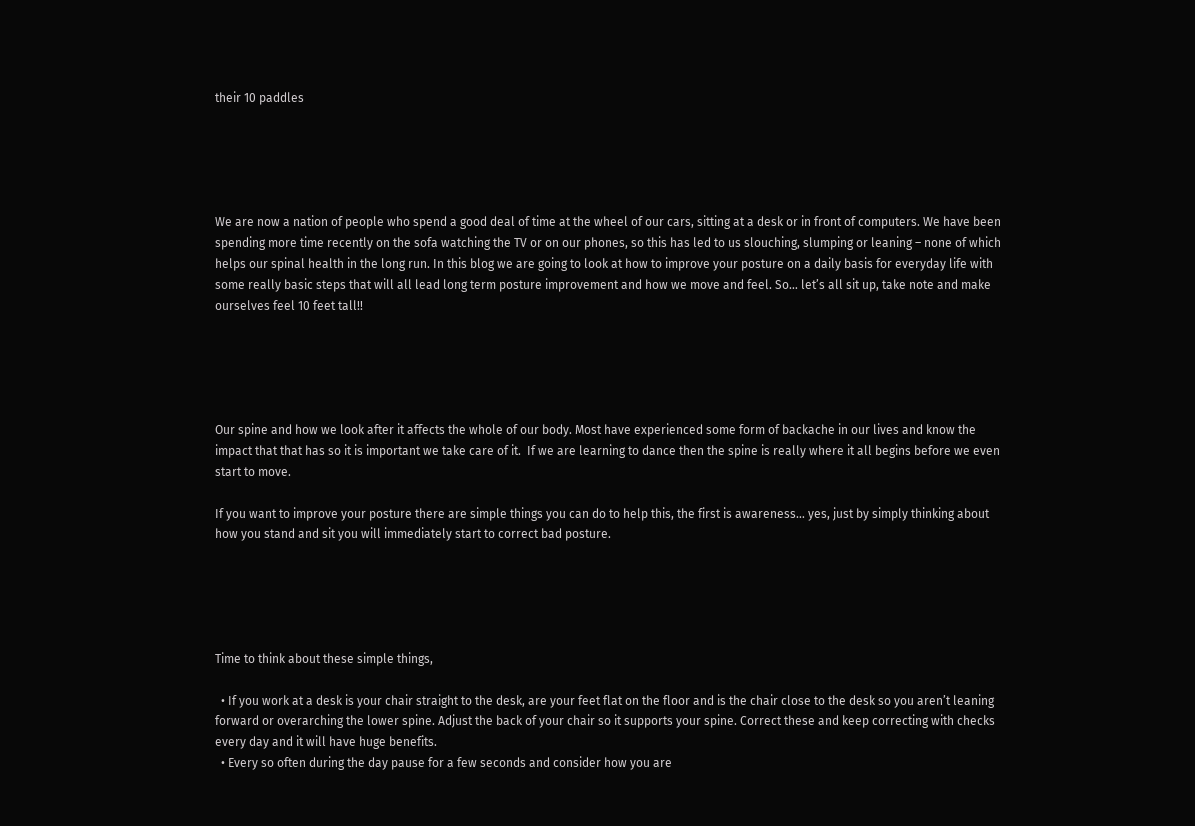their 10 paddles





We are now a nation of people who spend a good deal of time at the wheel of our cars, sitting at a desk or in front of computers. We have been spending more time recently on the sofa watching the TV or on our phones, so this has led to us slouching, slumping or leaning – none of which helps our spinal health in the long run. In this blog we are going to look at how to improve your posture on a daily basis for everyday life with some really basic steps that will all lead long term posture improvement and how we move and feel. So… let’s all sit up, take note and make ourselves feel 10 feet tall!!





Our spine and how we look after it affects the whole of our body. Most have experienced some form of backache in our lives and know the impact that that has so it is important we take care of it.  If we are learning to dance then the spine is really where it all begins before we even start to move.

If you want to improve your posture there are simple things you can do to help this, the first is awareness… yes, just by simply thinking about how you stand and sit you will immediately start to correct bad posture.





Time to think about these simple things,

  • If you work at a desk is your chair straight to the desk, are your feet flat on the floor and is the chair close to the desk so you aren’t leaning forward or overarching the lower spine. Adjust the back of your chair so it supports your spine. Correct these and keep correcting with checks every day and it will have huge benefits.
  • Every so often during the day pause for a few seconds and consider how you are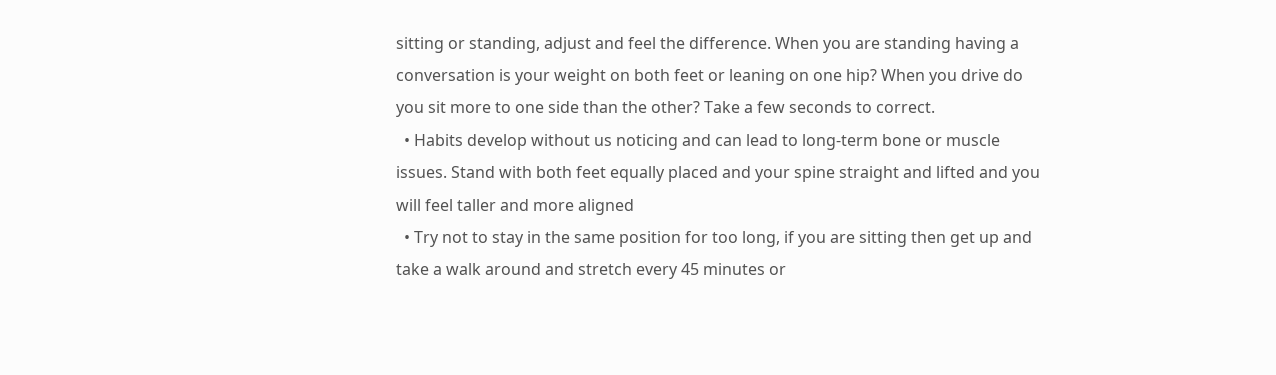sitting or standing, adjust and feel the difference. When you are standing having a conversation is your weight on both feet or leaning on one hip? When you drive do you sit more to one side than the other? Take a few seconds to correct.
  • Habits develop without us noticing and can lead to long-term bone or muscle issues. Stand with both feet equally placed and your spine straight and lifted and you will feel taller and more aligned
  • Try not to stay in the same position for too long, if you are sitting then get up and take a walk around and stretch every 45 minutes or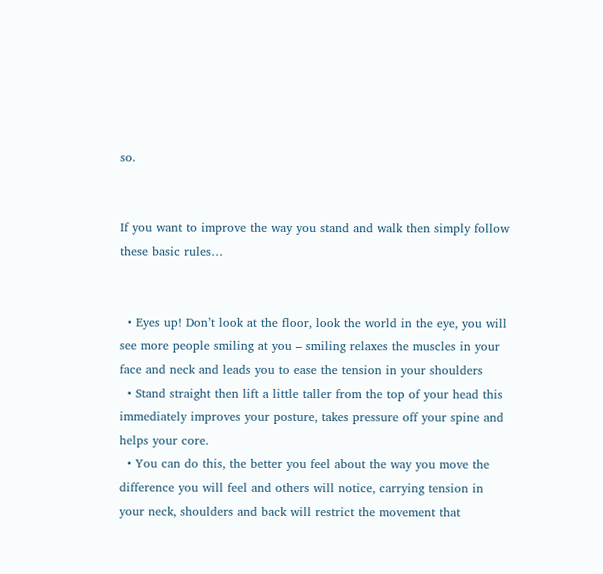so.


If you want to improve the way you stand and walk then simply follow these basic rules…


  • Eyes up! Don’t look at the floor, look the world in the eye, you will see more people smiling at you – smiling relaxes the muscles in your face and neck and leads you to ease the tension in your shoulders
  • Stand straight then lift a little taller from the top of your head this immediately improves your posture, takes pressure off your spine and helps your core.
  • You can do this, the better you feel about the way you move the difference you will feel and others will notice, carrying tension in your neck, shoulders and back will restrict the movement that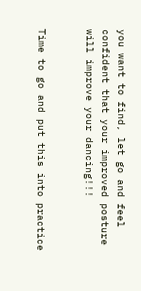you want to find, let go and feel confident that your improved posture will improve your dancing!!!


Time to go and put this into practice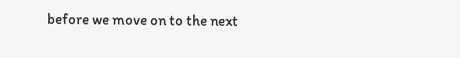before we move on to the next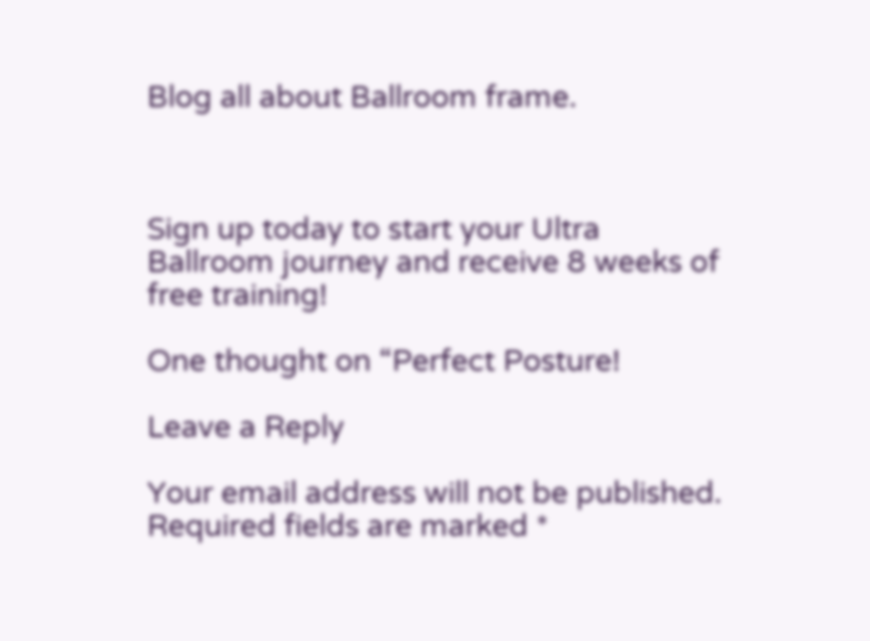Blog all about Ballroom frame.



Sign up today to start your Ultra Ballroom journey and receive 8 weeks of free training!

One thought on “Perfect Posture!

Leave a Reply

Your email address will not be published. Required fields are marked *